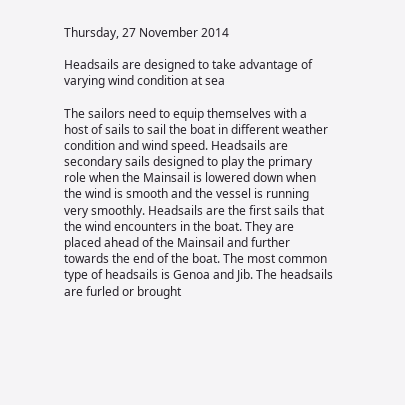Thursday, 27 November 2014

Headsails are designed to take advantage of varying wind condition at sea

The sailors need to equip themselves with a host of sails to sail the boat in different weather condition and wind speed. Headsails are secondary sails designed to play the primary role when the Mainsail is lowered down when the wind is smooth and the vessel is running very smoothly. Headsails are the first sails that the wind encounters in the boat. They are placed ahead of the Mainsail and further towards the end of the boat. The most common type of headsails is Genoa and Jib. The headsails are furled or brought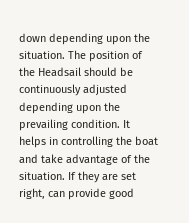down depending upon the situation. The position of the Headsail should be continuously adjusted depending upon the prevailing condition. It helps in controlling the boat and take advantage of the situation. If they are set right, can provide good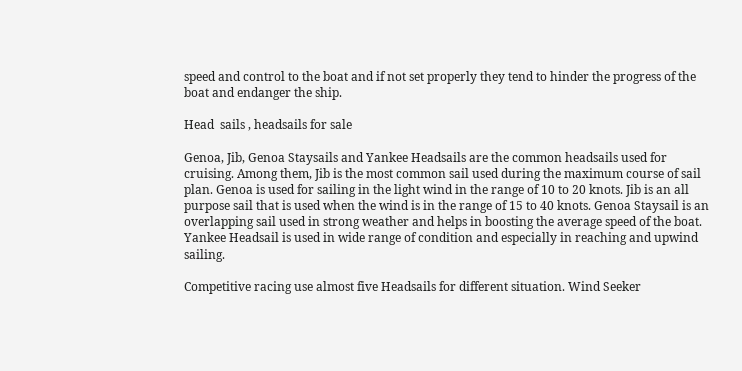speed and control to the boat and if not set properly they tend to hinder the progress of the boat and endanger the ship.

Head  sails , headsails for sale

Genoa, Jib, Genoa Staysails and Yankee Headsails are the common headsails used for cruising. Among them, Jib is the most common sail used during the maximum course of sail plan. Genoa is used for sailing in the light wind in the range of 10 to 20 knots. Jib is an all purpose sail that is used when the wind is in the range of 15 to 40 knots. Genoa Staysail is an overlapping sail used in strong weather and helps in boosting the average speed of the boat. Yankee Headsail is used in wide range of condition and especially in reaching and upwind sailing.

Competitive racing use almost five Headsails for different situation. Wind Seeker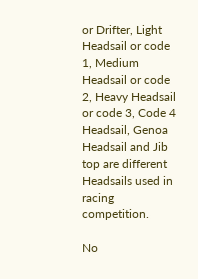or Drifter, Light Headsail or code 1, Medium Headsail or code 2, Heavy Headsail or code 3, Code 4 Headsail, Genoa Headsail and Jib top are different Headsails used in racing competition.

No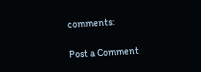comments:

Post a Comment